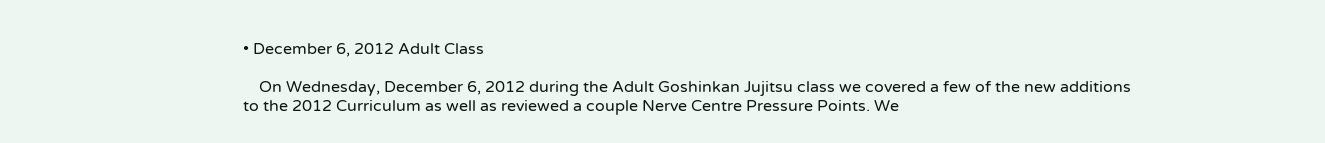• December 6, 2012 Adult Class

    On Wednesday, December 6, 2012 during the Adult Goshinkan Jujitsu class we covered a few of the new additions to the 2012 Curriculum as well as reviewed a couple Nerve Centre Pressure Points. We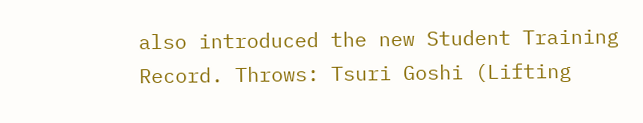also introduced the new Student Training Record. Throws: Tsuri Goshi (Lifting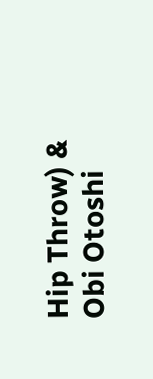Hip Throw) & Obi Otoshi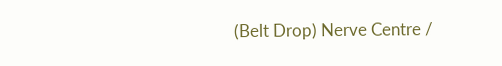(Belt Drop) Nerve Centre /